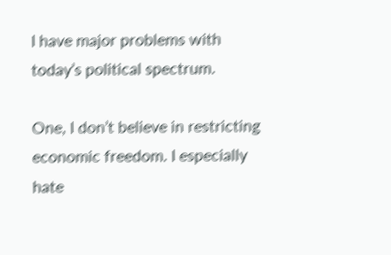I have major problems with today’s political spectrum.

One, I don’t believe in restricting economic freedom. I especially hate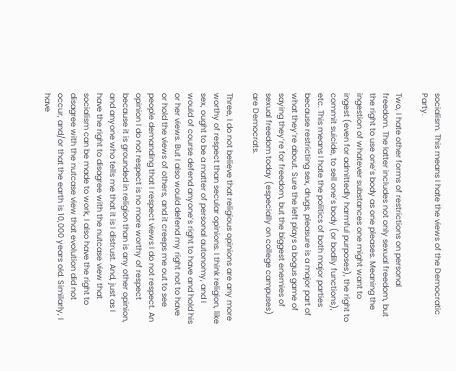socialism. This means I hate the views of the Democratic Party.

Two, I hate other forms of restrictions on personal freedom. The latter includes not only sexual freedom, but the right to use one’s body as one pleases. Meaning the ingestion of whatever substances one might want to ingest (even for admittedly harmful purposes), the right to commit suicide, to sell one’s body (or bodily functions), etc. This means I hate the politics of both major parties because restricting sex, drugs, pleasure is a major part of what they’re about. Sure the left plays a bogus game of saying they’re for freedom, but the biggest enemies of sexual freedom today (especially on college campuses) are Democrats.

Three, I do not believe that religious opinions are any more worthy of respect than secular opinions. I think religion, like sex, ought to be a matter of personal autonomy, and I would of course defend anyone’s right to have and hold his or her views. But I also would defend my right not to have or hold the views of others, and it creeps me out to see people demanding that I respect views I do not respect. An opinion I do not respect is no more worthy of respect because it is grounded in religion than is any other opinion, and anyone who tells me that it is I distrust. And, just as I have the right to disagree with the nutcase view that socialism can be made to work, I also have the right to disagree with the nutcase view that evolution did not occur, and/or that the earth is 10,000 years old. Similarly, I have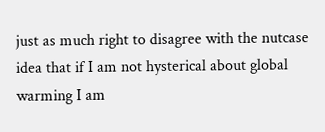just as much right to disagree with the nutcase idea that if I am not hysterical about global warming I am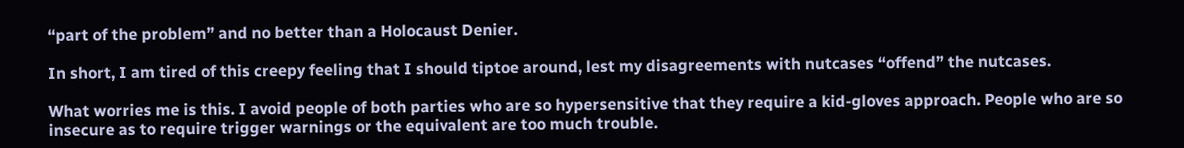“part of the problem” and no better than a Holocaust Denier.

In short, I am tired of this creepy feeling that I should tiptoe around, lest my disagreements with nutcases “offend” the nutcases.

What worries me is this. I avoid people of both parties who are so hypersensitive that they require a kid-gloves approach. People who are so insecure as to require trigger warnings or the equivalent are too much trouble.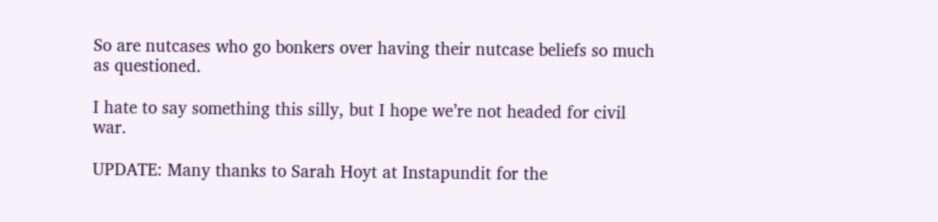So are nutcases who go bonkers over having their nutcase beliefs so much as questioned.

I hate to say something this silly, but I hope we’re not headed for civil war.

UPDATE: Many thanks to Sarah Hoyt at Instapundit for the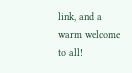link, and a warm welcome to all!